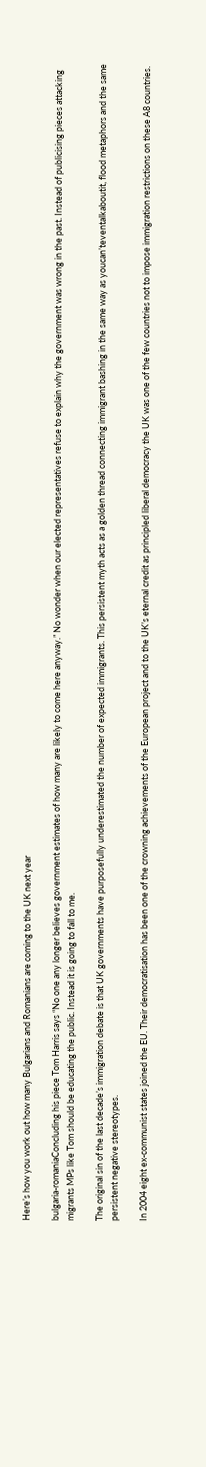Here’s how you work out how many Bulgarians and Romanians are coming to the UK next year

bulgaria-romaniaConcluding his piece Tom Harris says “No one any longer believes government estimates of how many are likely to come here anyway.” No wonder when our elected representatives refuse to explain why the government was wrong in the past. Instead of publicising pieces attacking migrants MPs like Tom should be educating the public. Instead it is going to fall to me.

The original sin of the last decade’s immigration debate is that UK governments have purposefully underestimated the number of expected immigrants. This persistent myth acts as a golden thread connecting immigrant bashing in the same way as youcan’teventalkaboutit, flood metaphors and the same persistent negative stereotypes.

In 2004 eight ex-communist states joined the EU. Their democratisation has been one of the crowning achievements of the European project and to the UK’s eternal credit as principled liberal democracy the UK was one of the few countries not to impose immigration restrictions on these A8 countries.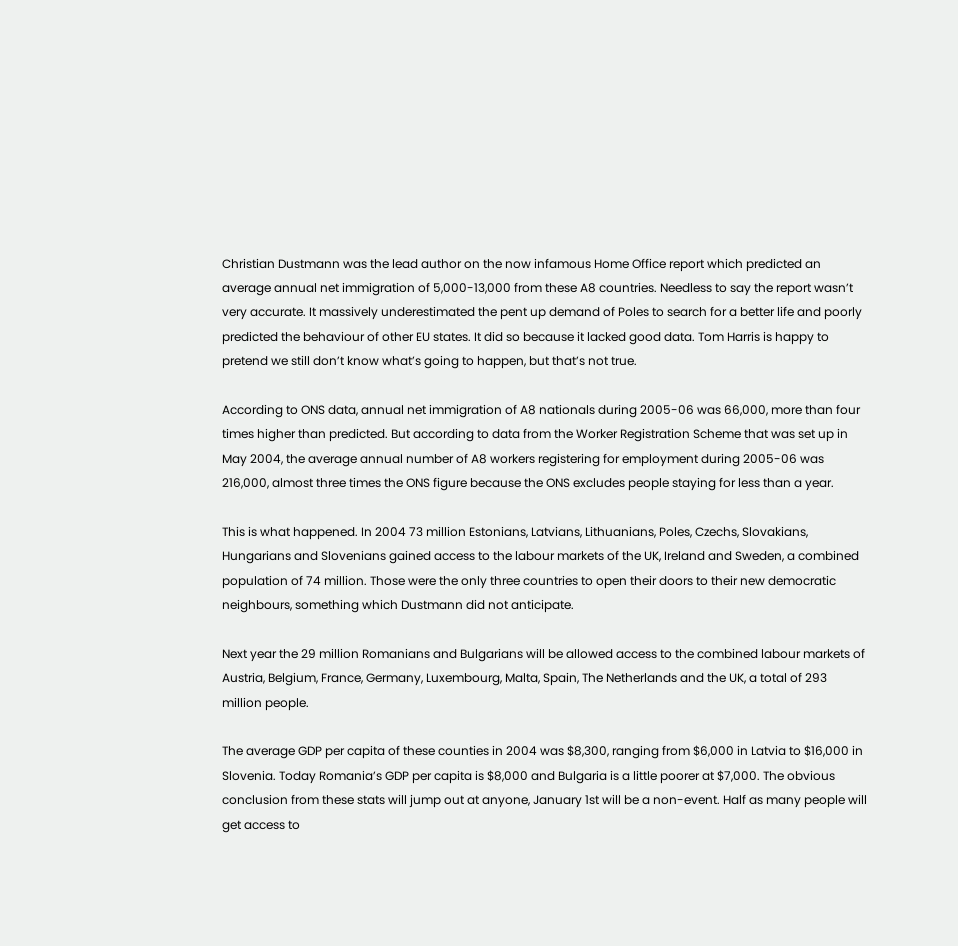Christian Dustmann was the lead author on the now infamous Home Office report which predicted an average annual net immigration of 5,000-13,000 from these A8 countries. Needless to say the report wasn’t very accurate. It massively underestimated the pent up demand of Poles to search for a better life and poorly predicted the behaviour of other EU states. It did so because it lacked good data. Tom Harris is happy to pretend we still don’t know what’s going to happen, but that’s not true.

According to ONS data, annual net immigration of A8 nationals during 2005-06 was 66,000, more than four times higher than predicted. But according to data from the Worker Registration Scheme that was set up in May 2004, the average annual number of A8 workers registering for employment during 2005-06 was 216,000, almost three times the ONS figure because the ONS excludes people staying for less than a year.

This is what happened. In 2004 73 million Estonians, Latvians, Lithuanians, Poles, Czechs, Slovakians, Hungarians and Slovenians gained access to the labour markets of the UK, Ireland and Sweden, a combined population of 74 million. Those were the only three countries to open their doors to their new democratic neighbours, something which Dustmann did not anticipate.

Next year the 29 million Romanians and Bulgarians will be allowed access to the combined labour markets of Austria, Belgium, France, Germany, Luxembourg, Malta, Spain, The Netherlands and the UK, a total of 293 million people.

The average GDP per capita of these counties in 2004 was $8,300, ranging from $6,000 in Latvia to $16,000 in Slovenia. Today Romania’s GDP per capita is $8,000 and Bulgaria is a little poorer at $7,000. The obvious conclusion from these stats will jump out at anyone, January 1st will be a non-event. Half as many people will get access to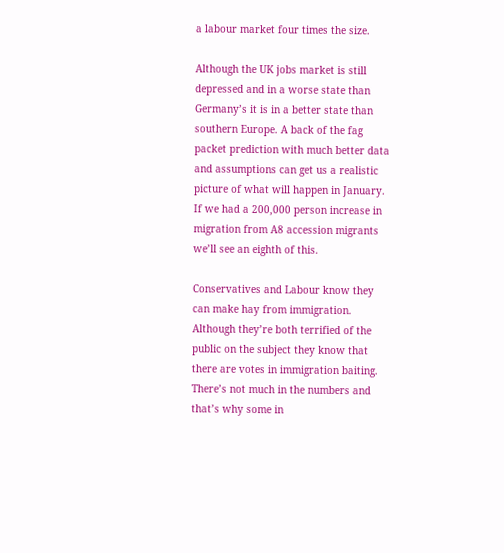a labour market four times the size.

Although the UK jobs market is still depressed and in a worse state than Germany’s it is in a better state than southern Europe. A back of the fag packet prediction with much better data and assumptions can get us a realistic picture of what will happen in January. If we had a 200,000 person increase in migration from A8 accession migrants we’ll see an eighth of this.

Conservatives and Labour know they can make hay from immigration. Although they’re both terrified of the public on the subject they know that there are votes in immigration baiting. There’s not much in the numbers and that’s why some in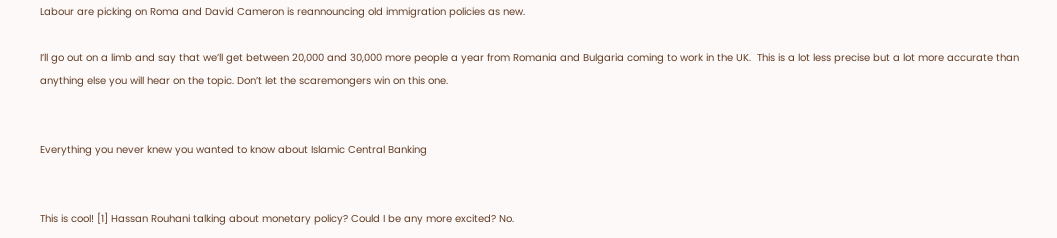Labour are picking on Roma and David Cameron is reannouncing old immigration policies as new.

I’ll go out on a limb and say that we’ll get between 20,000 and 30,000 more people a year from Romania and Bulgaria coming to work in the UK.  This is a lot less precise but a lot more accurate than anything else you will hear on the topic. Don’t let the scaremongers win on this one.


Everything you never knew you wanted to know about Islamic Central Banking


This is cool! [1] Hassan Rouhani talking about monetary policy? Could I be any more excited? No.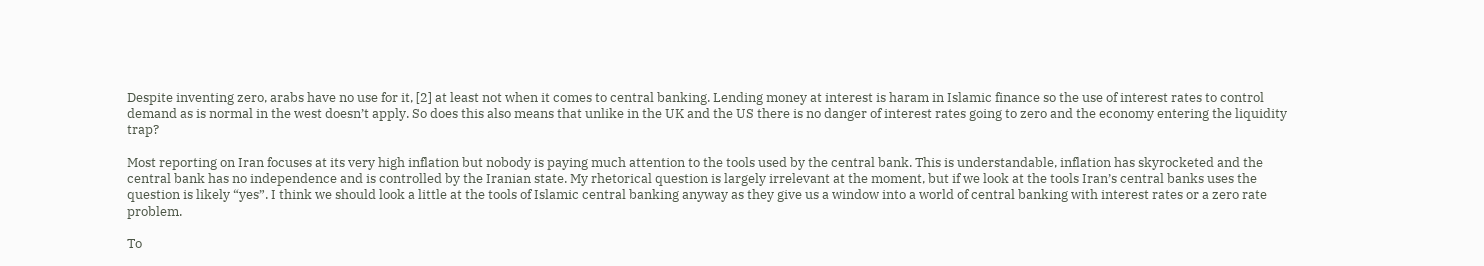Despite inventing zero, arabs have no use for it, [2] at least not when it comes to central banking. Lending money at interest is haram in Islamic finance so the use of interest rates to control demand as is normal in the west doesn’t apply. So does this also means that unlike in the UK and the US there is no danger of interest rates going to zero and the economy entering the liquidity trap?

Most reporting on Iran focuses at its very high inflation but nobody is paying much attention to the tools used by the central bank. This is understandable, inflation has skyrocketed and the central bank has no independence and is controlled by the Iranian state. My rhetorical question is largely irrelevant at the moment, but if we look at the tools Iran’s central banks uses the question is likely “yes”. I think we should look a little at the tools of Islamic central banking anyway as they give us a window into a world of central banking with interest rates or a zero rate problem.

To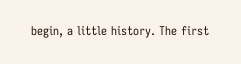begin, a little history. The first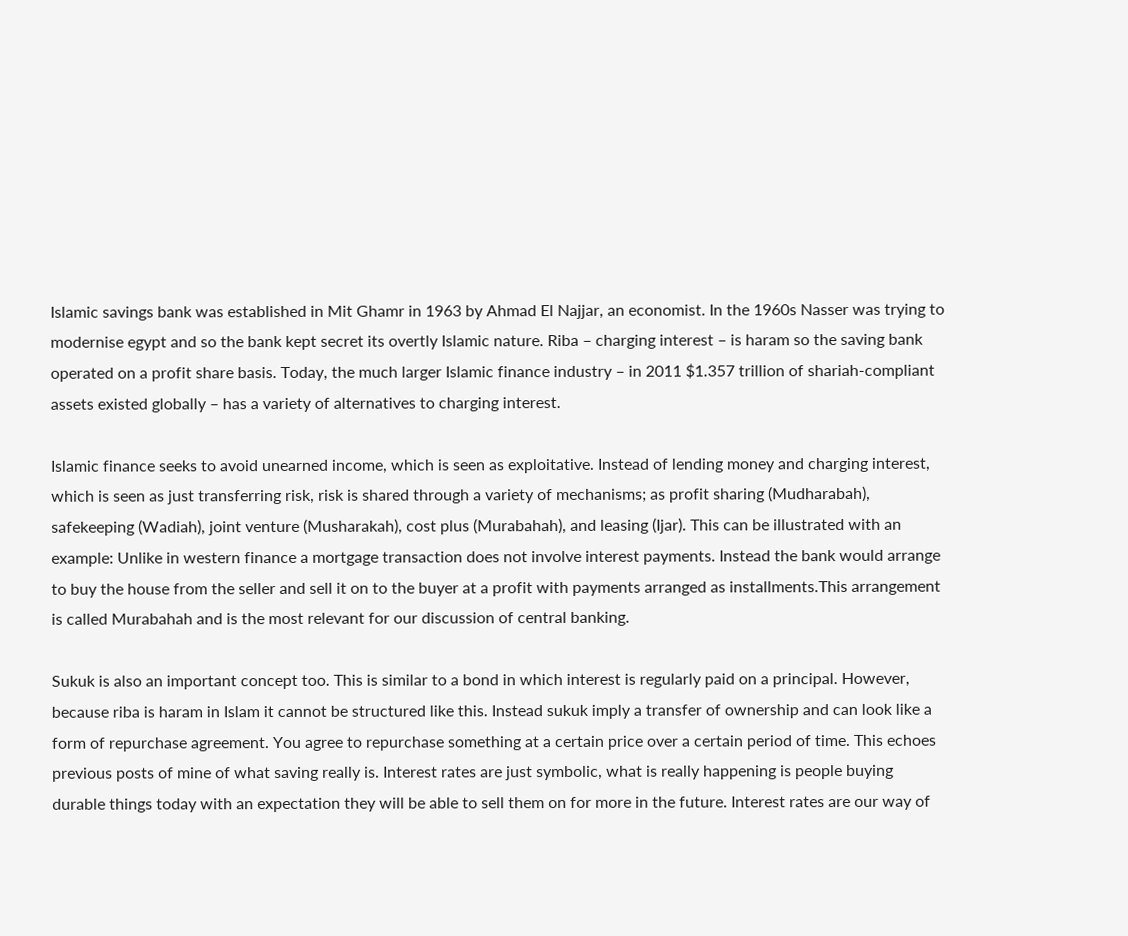Islamic savings bank was established in Mit Ghamr in 1963 by Ahmad El Najjar, an economist. In the 1960s Nasser was trying to modernise egypt and so the bank kept secret its overtly Islamic nature. Riba – charging interest – is haram so the saving bank operated on a profit share basis. Today, the much larger Islamic finance industry – in 2011 $1.357 trillion of shariah-compliant assets existed globally – has a variety of alternatives to charging interest.

Islamic finance seeks to avoid unearned income, which is seen as exploitative. Instead of lending money and charging interest, which is seen as just transferring risk, risk is shared through a variety of mechanisms; as profit sharing (Mudharabah), safekeeping (Wadiah), joint venture (Musharakah), cost plus (Murabahah), and leasing (Ijar). This can be illustrated with an example: Unlike in western finance a mortgage transaction does not involve interest payments. Instead the bank would arrange to buy the house from the seller and sell it on to the buyer at a profit with payments arranged as installments.This arrangement is called Murabahah and is the most relevant for our discussion of central banking.

Sukuk is also an important concept too. This is similar to a bond in which interest is regularly paid on a principal. However, because riba is haram in Islam it cannot be structured like this. Instead sukuk imply a transfer of ownership and can look like a form of repurchase agreement. You agree to repurchase something at a certain price over a certain period of time. This echoes previous posts of mine of what saving really is. Interest rates are just symbolic, what is really happening is people buying durable things today with an expectation they will be able to sell them on for more in the future. Interest rates are our way of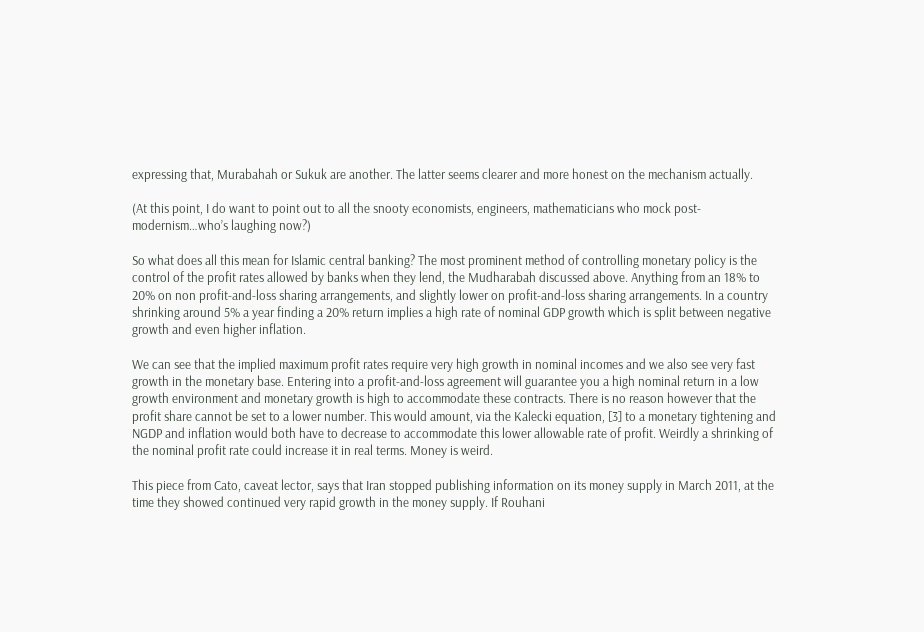expressing that, Murabahah or Sukuk are another. The latter seems clearer and more honest on the mechanism actually.

(At this point, I do want to point out to all the snooty economists, engineers, mathematicians who mock post-modernism…who’s laughing now?)

So what does all this mean for Islamic central banking? The most prominent method of controlling monetary policy is the control of the profit rates allowed by banks when they lend, the Mudharabah discussed above. Anything from an 18% to 20% on non profit-and-loss sharing arrangements, and slightly lower on profit-and-loss sharing arrangements. In a country shrinking around 5% a year finding a 20% return implies a high rate of nominal GDP growth which is split between negative growth and even higher inflation.

We can see that the implied maximum profit rates require very high growth in nominal incomes and we also see very fast growth in the monetary base. Entering into a profit-and-loss agreement will guarantee you a high nominal return in a low growth environment and monetary growth is high to accommodate these contracts. There is no reason however that the profit share cannot be set to a lower number. This would amount, via the Kalecki equation, [3] to a monetary tightening and NGDP and inflation would both have to decrease to accommodate this lower allowable rate of profit. Weirdly a shrinking of the nominal profit rate could increase it in real terms. Money is weird.

This piece from Cato, caveat lector, says that Iran stopped publishing information on its money supply in March 2011, at the time they showed continued very rapid growth in the money supply. If Rouhani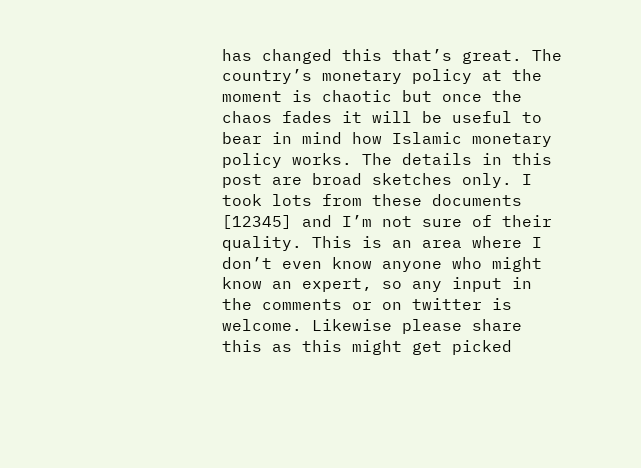has changed this that’s great. The country’s monetary policy at the moment is chaotic but once the chaos fades it will be useful to bear in mind how Islamic monetary policy works. The details in this post are broad sketches only. I took lots from these documents [12345] and I’m not sure of their quality. This is an area where I don’t even know anyone who might know an expert, so any input in the comments or on twitter is welcome. Likewise please share this as this might get picked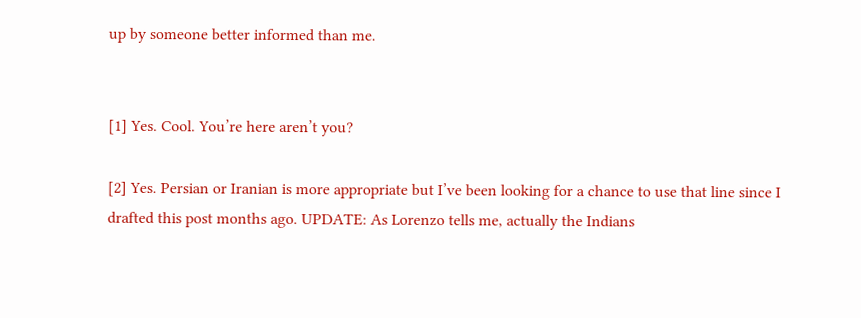up by someone better informed than me.


[1] Yes. Cool. You’re here aren’t you?

[2] Yes. Persian or Iranian is more appropriate but I’ve been looking for a chance to use that line since I drafted this post months ago. UPDATE: As Lorenzo tells me, actually the Indians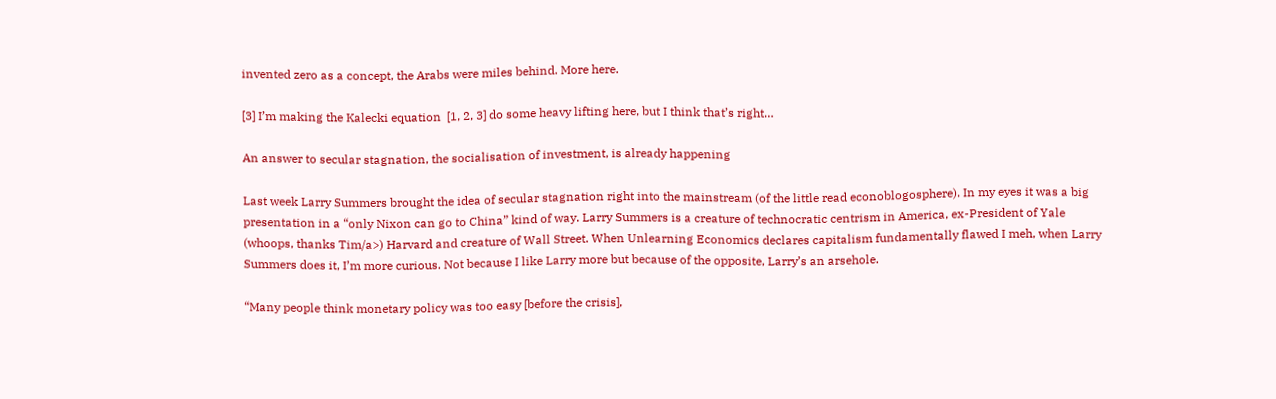invented zero as a concept, the Arabs were miles behind. More here.

[3] I’m making the Kalecki equation  [1, 2, 3] do some heavy lifting here, but I think that’s right…

An answer to secular stagnation, the socialisation of investment, is already happening

Last week Larry Summers brought the idea of secular stagnation right into the mainstream (of the little read econoblogosphere). In my eyes it was a big presentation in a “only Nixon can go to China” kind of way. Larry Summers is a creature of technocratic centrism in America, ex-President of Yale (whoops, thanks Tim/a>) Harvard and creature of Wall Street. When Unlearning Economics declares capitalism fundamentally flawed I meh, when Larry Summers does it, I’m more curious. Not because I like Larry more but because of the opposite, Larry’s an arsehole.

“Many people think monetary policy was too easy [before the crisis],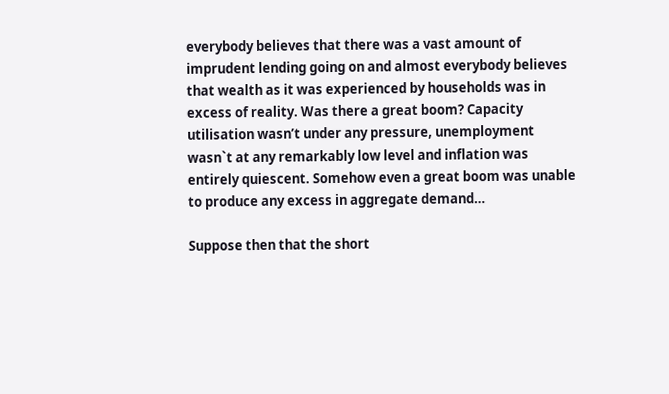everybody believes that there was a vast amount of imprudent lending going on and almost everybody believes that wealth as it was experienced by households was in excess of reality. Was there a great boom? Capacity utilisation wasn’t under any pressure, unemployment wasn`t at any remarkably low level and inflation was entirely quiescent. Somehow even a great boom was unable to produce any excess in aggregate demand…

Suppose then that the short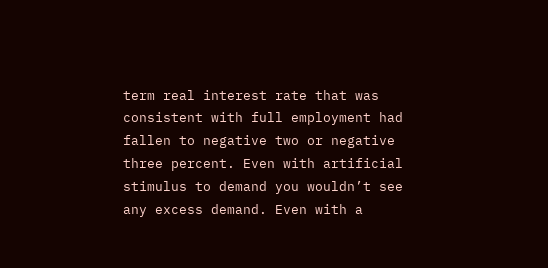term real interest rate that was consistent with full employment had fallen to negative two or negative three percent. Even with artificial stimulus to demand you wouldn’t see any excess demand. Even with a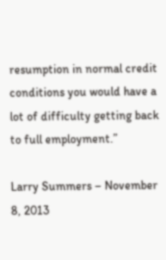resumption in normal credit conditions you would have a lot of difficulty getting back to full employment.”

Larry Summers – November 8, 2013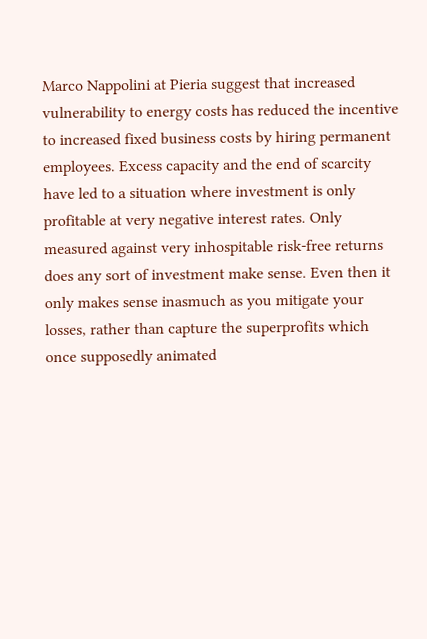Marco Nappolini at Pieria suggest that increased vulnerability to energy costs has reduced the incentive to increased fixed business costs by hiring permanent employees. Excess capacity and the end of scarcity have led to a situation where investment is only profitable at very negative interest rates. Only measured against very inhospitable risk-free returns does any sort of investment make sense. Even then it only makes sense inasmuch as you mitigate your losses, rather than capture the superprofits which once supposedly animated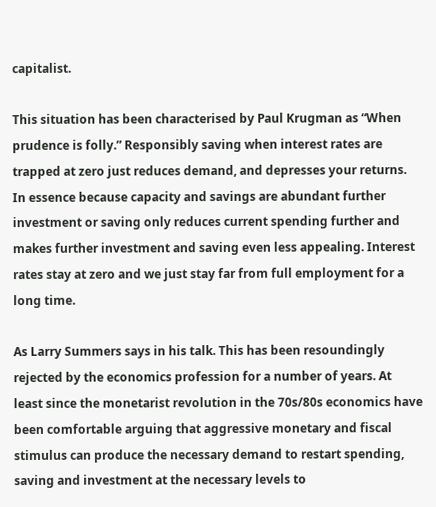capitalist.

This situation has been characterised by Paul Krugman as “When prudence is folly.” Responsibly saving when interest rates are trapped at zero just reduces demand, and depresses your returns. In essence because capacity and savings are abundant further investment or saving only reduces current spending further and makes further investment and saving even less appealing. Interest rates stay at zero and we just stay far from full employment for a long time.

As Larry Summers says in his talk. This has been resoundingly rejected by the economics profession for a number of years. At least since the monetarist revolution in the 70s/80s economics have been comfortable arguing that aggressive monetary and fiscal stimulus can produce the necessary demand to restart spending, saving and investment at the necessary levels to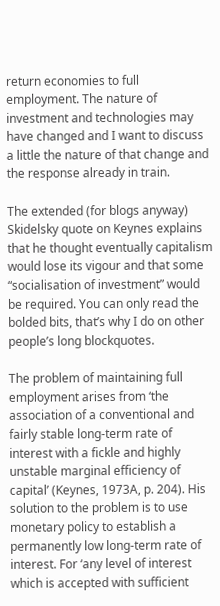return economies to full employment. The nature of investment and technologies may have changed and I want to discuss a little the nature of that change and the response already in train.

The extended (for blogs anyway) Skidelsky quote on Keynes explains that he thought eventually capitalism would lose its vigour and that some “socialisation of investment” would be required. You can only read the bolded bits, that’s why I do on other people’s long blockquotes.

The problem of maintaining full employment arises from ‘the association of a conventional and fairly stable long-term rate of interest with a fickle and highly unstable marginal efficiency of capital’ (Keynes, 1973A, p. 204). His solution to the problem is to use monetary policy to establish a permanently low long-term rate of interest. For ‘any level of interest which is accepted with sufficient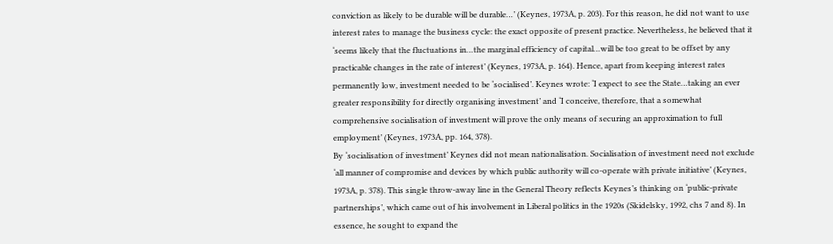conviction as likely to be durable will be durable…’ (Keynes, 1973A, p. 203). For this reason, he did not want to use interest rates to manage the business cycle: the exact opposite of present practice. Nevertheless, he believed that it ‘seems likely that the fluctuations in…the marginal efficiency of capital…will be too great to be offset by any practicable changes in the rate of interest’ (Keynes, 1973A, p. 164). Hence, apart from keeping interest rates permanently low, investment needed to be ‘socialised’. Keynes wrote: ‘I expect to see the State…taking an ever greater responsibility for directly organising investment’ and ‘I conceive, therefore, that a somewhat comprehensive socialisation of investment will prove the only means of securing an approximation to full employment’ (Keynes, 1973A, pp. 164, 378).
By ‘socialisation of investment’ Keynes did not mean nationalisation. Socialisation of investment need not exclude ‘all manner of compromise and devices by which public authority will co-operate with private initiative’ (Keynes, 1973A, p. 378). This single throw-away line in the General Theory reflects Keynes’s thinking on ‘public-private partnerships’, which came out of his involvement in Liberal politics in the 1920s (Skidelsky, 1992, chs 7 and 8). In essence, he sought to expand the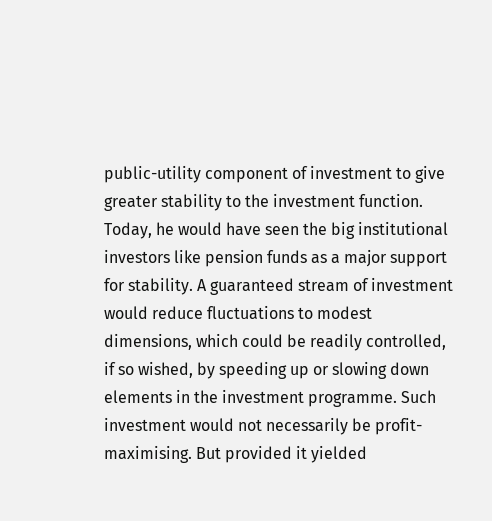public-utility component of investment to give greater stability to the investment function. Today, he would have seen the big institutional investors like pension funds as a major support for stability. A guaranteed stream of investment would reduce fluctuations to modest dimensions, which could be readily controlled, if so wished, by speeding up or slowing down elements in the investment programme. Such investment would not necessarily be profit-maximising. But provided it yielded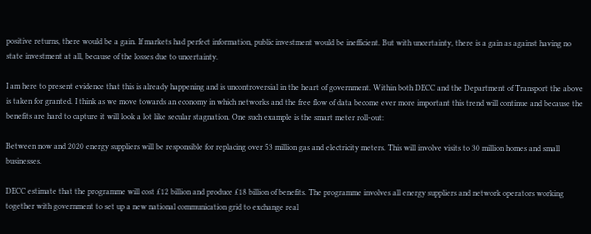positive returns, there would be a gain. If markets had perfect information, public investment would be inefficient. But with uncertainty, there is a gain as against having no state investment at all, because of the losses due to uncertainty.

I am here to present evidence that this is already happening and is uncontroversial in the heart of government. Within both DECC and the Department of Transport the above is taken for granted. I think as we move towards an economy in which networks and the free flow of data become ever more important this trend will continue and because the benefits are hard to capture it will look a lot like secular stagnation. One such example is the smart meter roll-out:

Between now and 2020 energy suppliers will be responsible for replacing over 53 million gas and electricity meters. This will involve visits to 30 million homes and small businesses.

DECC estimate that the programme will cost £12 billion and produce £18 billion of benefits. The programme involves all energy suppliers and network operators working together with government to set up a new national communication grid to exchange real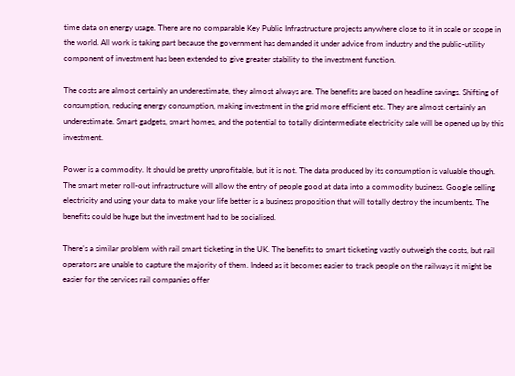time data on energy usage. There are no comparable Key Public Infrastructure projects anywhere close to it in scale or scope in the world. All work is taking part because the government has demanded it under advice from industry and the public-utility component of investment has been extended to give greater stability to the investment function.

The costs are almost certainly an underestimate, they almost always are. The benefits are based on headline savings. Shifting of consumption, reducing energy consumption, making investment in the grid more efficient etc. They are almost certainly an underestimate. Smart gadgets, smart homes, and the potential to totally disintermediate electricity sale will be opened up by this investment.

Power is a commodity. It should be pretty unprofitable, but it is not. The data produced by its consumption is valuable though. The smart meter roll-out infrastructure will allow the entry of people good at data into a commodity business. Google selling electricity and using your data to make your life better is a business proposition that will totally destroy the incumbents. The benefits could be huge but the investment had to be socialised.

There’s a similar problem with rail smart ticketing in the UK. The benefits to smart ticketing vastly outweigh the costs, but rail operators are unable to capture the majority of them. Indeed as it becomes easier to track people on the railways it might be easier for the services rail companies offer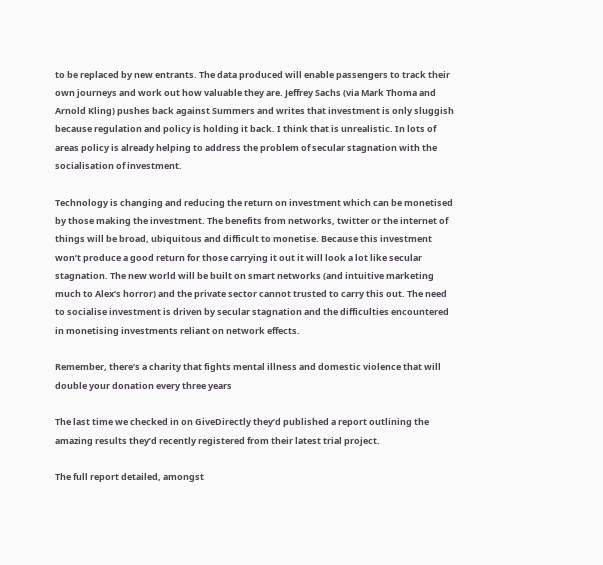to be replaced by new entrants. The data produced will enable passengers to track their own journeys and work out how valuable they are. Jeffrey Sachs (via Mark Thoma and Arnold Kling) pushes back against Summers and writes that investment is only sluggish because regulation and policy is holding it back. I think that is unrealistic. In lots of areas policy is already helping to address the problem of secular stagnation with the socialisation of investment.

Technology is changing and reducing the return on investment which can be monetised by those making the investment. The benefits from networks, twitter or the internet of things will be broad, ubiquitous and difficult to monetise. Because this investment won’t produce a good return for those carrying it out it will look a lot like secular stagnation. The new world will be built on smart networks (and intuitive marketing much to Alex’s horror) and the private sector cannot trusted to carry this out. The need to socialise investment is driven by secular stagnation and the difficulties encountered in monetising investments reliant on network effects.

Remember, there’s a charity that fights mental illness and domestic violence that will double your donation every three years

The last time we checked in on GiveDirectly they’d published a report outlining the amazing results they’d recently registered from their latest trial project.

The full report detailed, amongst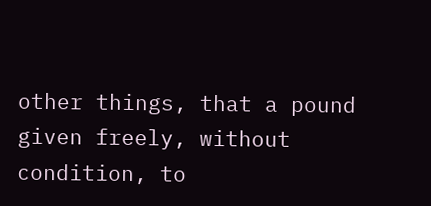other things, that a pound given freely, without condition, to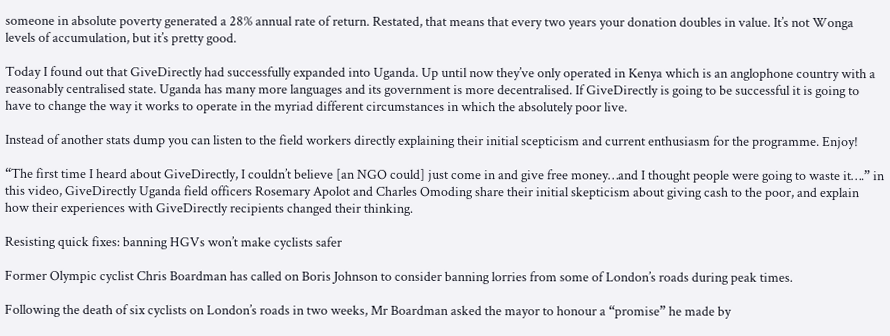someone in absolute poverty generated a 28% annual rate of return. Restated, that means that every two years your donation doubles in value. It’s not Wonga levels of accumulation, but it’s pretty good.

Today I found out that GiveDirectly had successfully expanded into Uganda. Up until now they’ve only operated in Kenya which is an anglophone country with a reasonably centralised state. Uganda has many more languages and its government is more decentralised. If GiveDirectly is going to be successful it is going to have to change the way it works to operate in the myriad different circumstances in which the absolutely poor live.

Instead of another stats dump you can listen to the field workers directly explaining their initial scepticism and current enthusiasm for the programme. Enjoy!

“The first time I heard about GiveDirectly, I couldn’t believe [an NGO could] just come in and give free money…and I thought people were going to waste it….” in this video, GiveDirectly Uganda field officers Rosemary Apolot and Charles Omoding share their initial skepticism about giving cash to the poor, and explain how their experiences with GiveDirectly recipients changed their thinking.

Resisting quick fixes: banning HGVs won’t make cyclists safer

Former Olympic cyclist Chris Boardman has called on Boris Johnson to consider banning lorries from some of London’s roads during peak times.

Following the death of six cyclists on London’s roads in two weeks, Mr Boardman asked the mayor to honour a “promise” he made by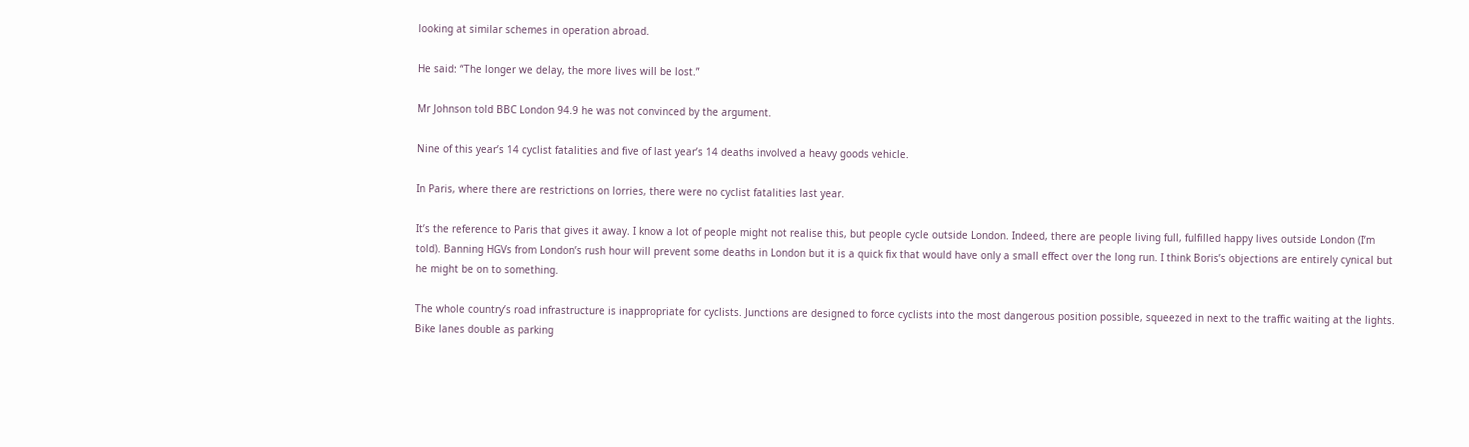looking at similar schemes in operation abroad.

He said: “The longer we delay, the more lives will be lost.”

Mr Johnson told BBC London 94.9 he was not convinced by the argument.

Nine of this year’s 14 cyclist fatalities and five of last year’s 14 deaths involved a heavy goods vehicle.

In Paris, where there are restrictions on lorries, there were no cyclist fatalities last year.

It’s the reference to Paris that gives it away. I know a lot of people might not realise this, but people cycle outside London. Indeed, there are people living full, fulfilled happy lives outside London (I’m told). Banning HGVs from London’s rush hour will prevent some deaths in London but it is a quick fix that would have only a small effect over the long run. I think Boris’s objections are entirely cynical but he might be on to something.

The whole country’s road infrastructure is inappropriate for cyclists. Junctions are designed to force cyclists into the most dangerous position possible, squeezed in next to the traffic waiting at the lights. Bike lanes double as parking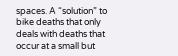spaces. A “solution” to bike deaths that only deals with deaths that occur at a small but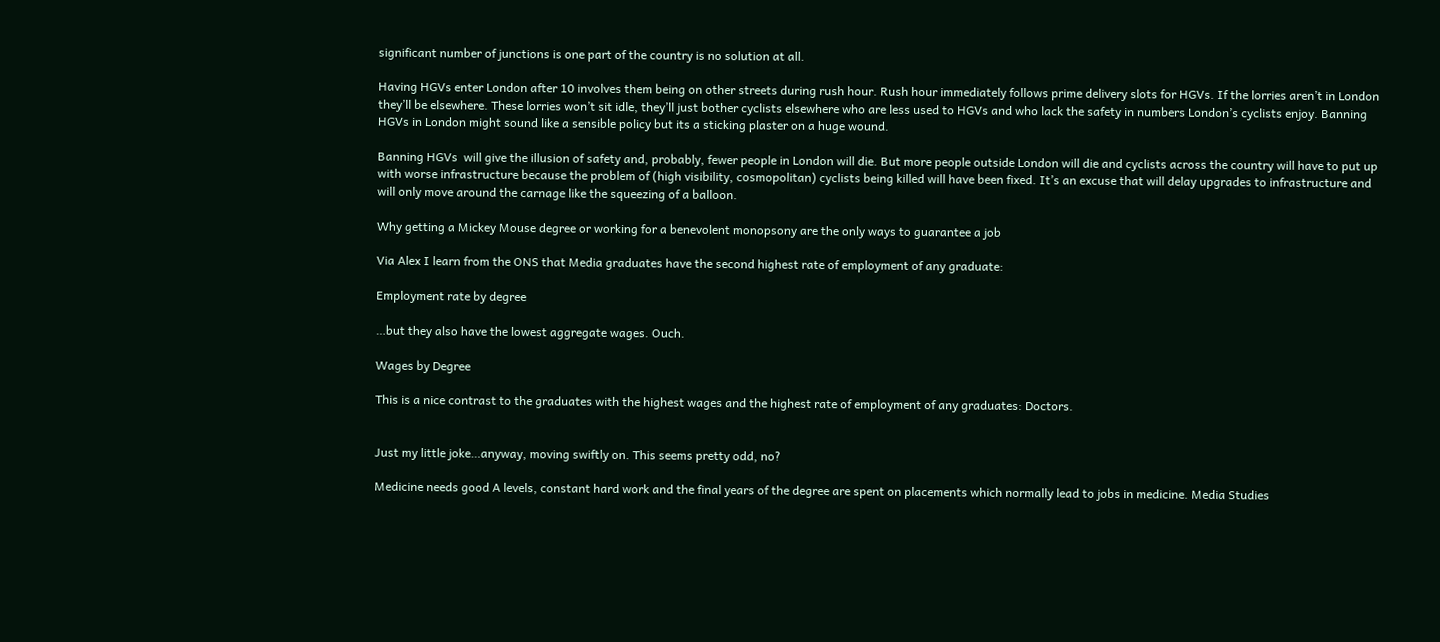significant number of junctions is one part of the country is no solution at all.

Having HGVs enter London after 10 involves them being on other streets during rush hour. Rush hour immediately follows prime delivery slots for HGVs. If the lorries aren’t in London they’ll be elsewhere. These lorries won’t sit idle, they’ll just bother cyclists elsewhere who are less used to HGVs and who lack the safety in numbers London’s cyclists enjoy. Banning HGVs in London might sound like a sensible policy but its a sticking plaster on a huge wound.

Banning HGVs  will give the illusion of safety and, probably, fewer people in London will die. But more people outside London will die and cyclists across the country will have to put up with worse infrastructure because the problem of (high visibility, cosmopolitan) cyclists being killed will have been fixed. It’s an excuse that will delay upgrades to infrastructure and will only move around the carnage like the squeezing of a balloon.

Why getting a Mickey Mouse degree or working for a benevolent monopsony are the only ways to guarantee a job

Via Alex I learn from the ONS that Media graduates have the second highest rate of employment of any graduate:

Employment rate by degree

…but they also have the lowest aggregate wages. Ouch.

Wages by Degree

This is a nice contrast to the graduates with the highest wages and the highest rate of employment of any graduates: Doctors.


Just my little joke…anyway, moving swiftly on. This seems pretty odd, no?

Medicine needs good A levels, constant hard work and the final years of the degree are spent on placements which normally lead to jobs in medicine. Media Studies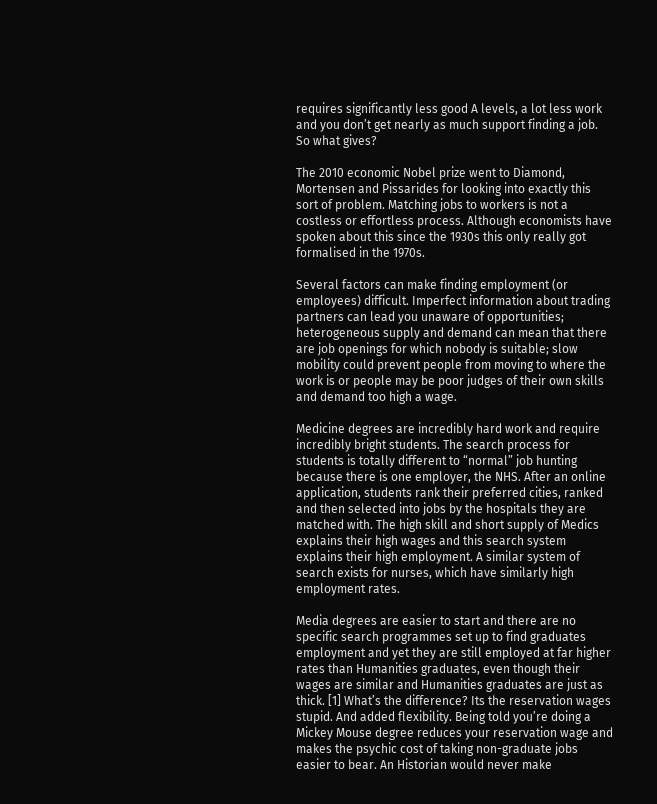requires significantly less good A levels, a lot less work and you don’t get nearly as much support finding a job. So what gives?

The 2010 economic Nobel prize went to Diamond, Mortensen and Pissarides for looking into exactly this sort of problem. Matching jobs to workers is not a costless or effortless process. Although economists have spoken about this since the 1930s this only really got formalised in the 1970s.

Several factors can make finding employment (or employees) difficult. Imperfect information about trading partners can lead you unaware of opportunities; heterogeneous supply and demand can mean that there are job openings for which nobody is suitable; slow mobility could prevent people from moving to where the work is or people may be poor judges of their own skills and demand too high a wage.

Medicine degrees are incredibly hard work and require incredibly bright students. The search process for students is totally different to “normal” job hunting because there is one employer, the NHS. After an online application, students rank their preferred cities, ranked and then selected into jobs by the hospitals they are matched with. The high skill and short supply of Medics explains their high wages and this search system explains their high employment. A similar system of search exists for nurses, which have similarly high employment rates.

Media degrees are easier to start and there are no specific search programmes set up to find graduates employment and yet they are still employed at far higher rates than Humanities graduates, even though their wages are similar and Humanities graduates are just as thick. [1] What’s the difference? Its the reservation wages stupid. And added flexibility. Being told you’re doing a Mickey Mouse degree reduces your reservation wage and makes the psychic cost of taking non-graduate jobs easier to bear. An Historian would never make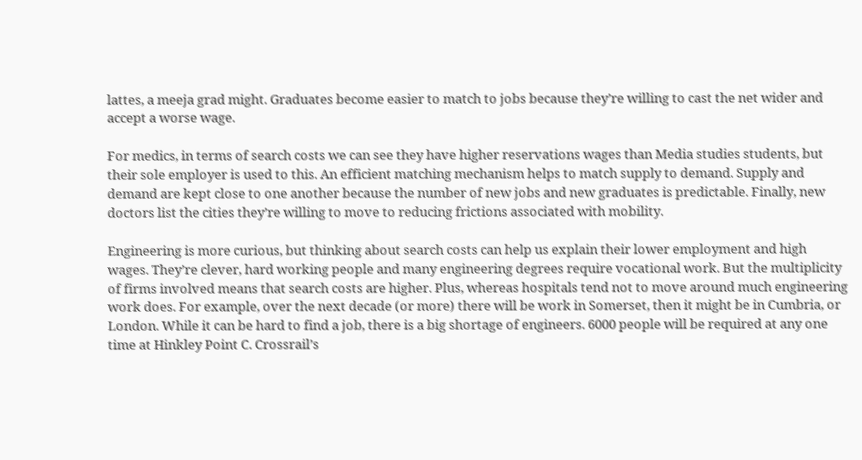lattes, a meeja grad might. Graduates become easier to match to jobs because they’re willing to cast the net wider and accept a worse wage.

For medics, in terms of search costs we can see they have higher reservations wages than Media studies students, but their sole employer is used to this. An efficient matching mechanism helps to match supply to demand. Supply and demand are kept close to one another because the number of new jobs and new graduates is predictable. Finally, new doctors list the cities they’re willing to move to reducing frictions associated with mobility.

Engineering is more curious, but thinking about search costs can help us explain their lower employment and high wages. They’re clever, hard working people and many engineering degrees require vocational work. But the multiplicity of firms involved means that search costs are higher. Plus, whereas hospitals tend not to move around much engineering work does. For example, over the next decade (or more) there will be work in Somerset, then it might be in Cumbria, or London. While it can be hard to find a job, there is a big shortage of engineers. 6000 people will be required at any one time at Hinkley Point C. Crossrail’s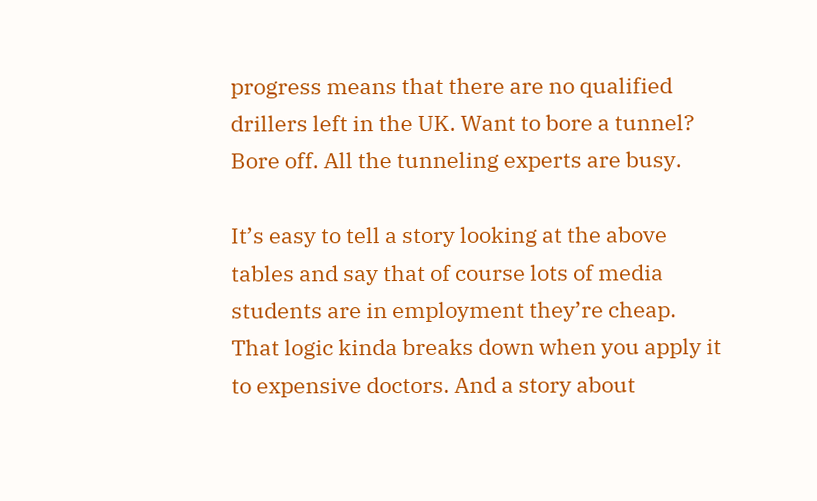progress means that there are no qualified drillers left in the UK. Want to bore a tunnel? Bore off. All the tunneling experts are busy.

It’s easy to tell a story looking at the above tables and say that of course lots of media students are in employment they’re cheap. That logic kinda breaks down when you apply it to expensive doctors. And a story about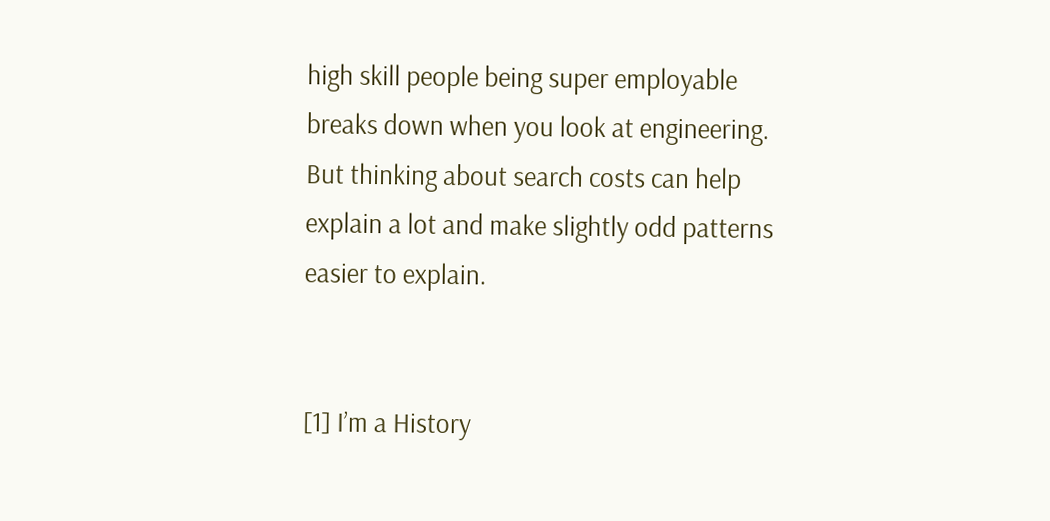high skill people being super employable breaks down when you look at engineering. But thinking about search costs can help explain a lot and make slightly odd patterns easier to explain.


[1] I’m a History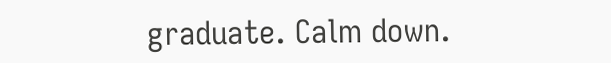graduate. Calm down.